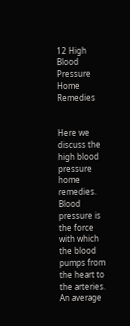12 High Blood Pressure Home Remedies


Here we discuss the high blood pressure home remedies. Blood pressure is the force with which the blood pumps from the heart to the arteries. An average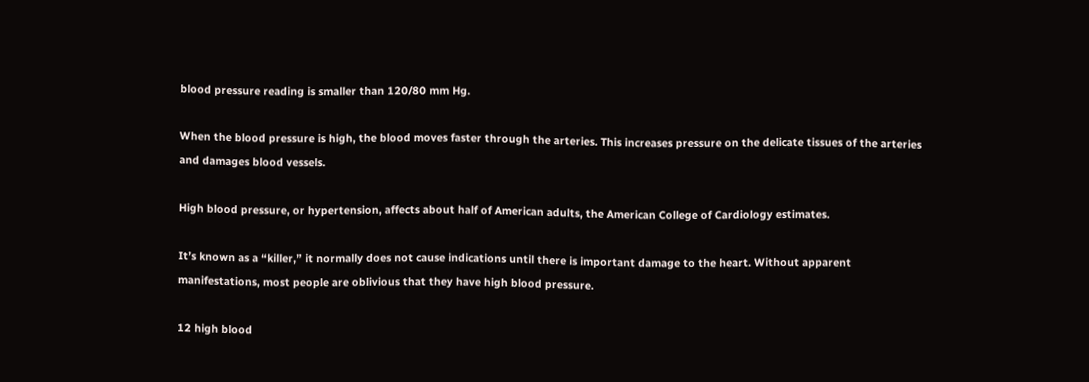blood pressure reading is smaller than 120/80 mm Hg.

When the blood pressure is high, the blood moves faster through the arteries. This increases pressure on the delicate tissues of the arteries and damages blood vessels.

High blood pressure, or hypertension, affects about half of American adults, the American College of Cardiology estimates.

It’s known as a “killer,” it normally does not cause indications until there is important damage to the heart. Without apparent manifestations, most people are oblivious that they have high blood pressure.

12 high blood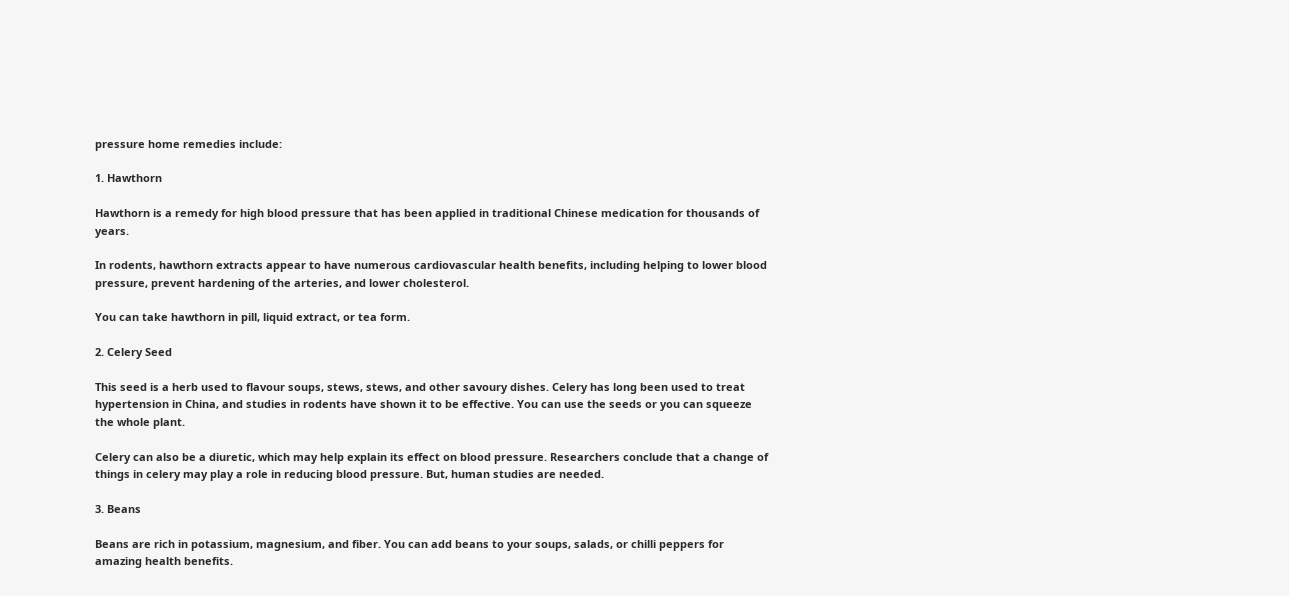pressure home remedies include:

1. Hawthorn

Hawthorn is a remedy for high blood pressure that has been applied in traditional Chinese medication for thousands of years.

In rodents, hawthorn extracts appear to have numerous cardiovascular health benefits, including helping to lower blood pressure, prevent hardening of the arteries, and lower cholesterol.

You can take hawthorn in pill, liquid extract, or tea form.

2. Celery Seed

This seed is a herb used to flavour soups, stews, stews, and other savoury dishes. Celery has long been used to treat hypertension in China, and studies in rodents have shown it to be effective. You can use the seeds or you can squeeze the whole plant.

Celery can also be a diuretic, which may help explain its effect on blood pressure. Researchers conclude that a change of things in celery may play a role in reducing blood pressure. But, human studies are needed.

3. Beans

Beans are rich in potassium, magnesium, and fiber. You can add beans to your soups, salads, or chilli peppers for amazing health benefits.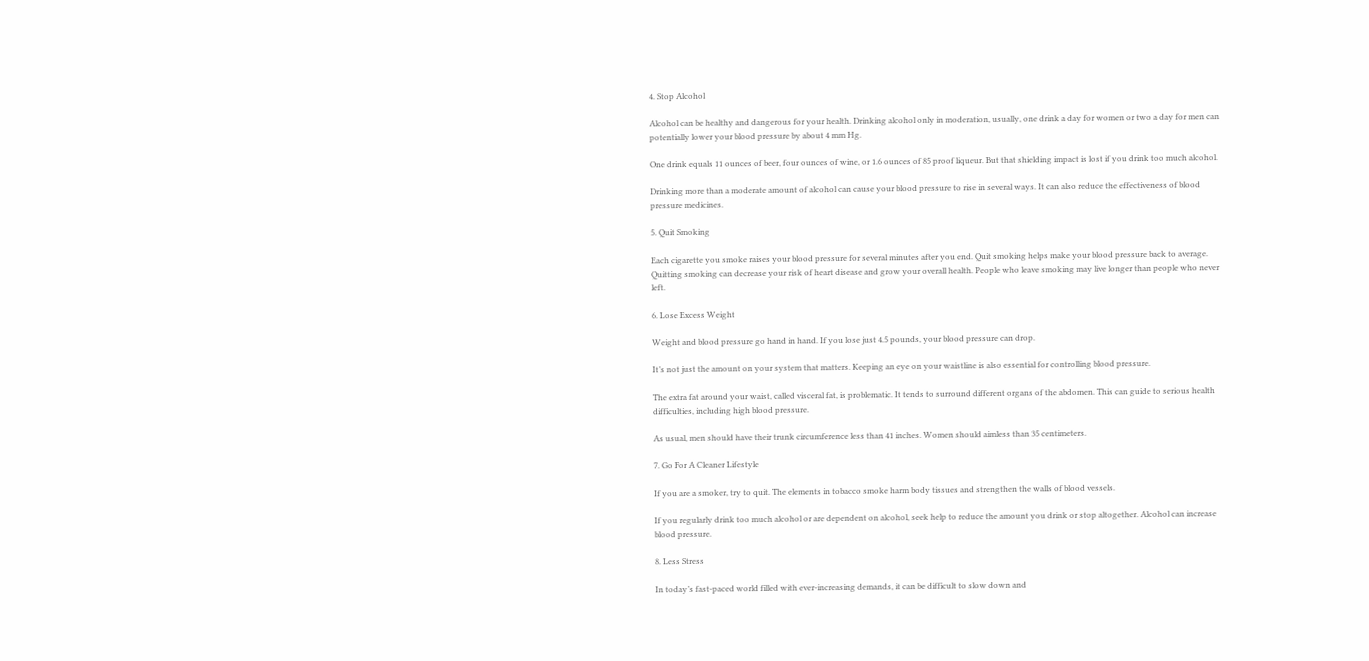4. Stop Alcohol

Alcohol can be healthy and dangerous for your health. Drinking alcohol only in moderation, usually, one drink a day for women or two a day for men can potentially lower your blood pressure by about 4 mm Hg.

One drink equals 11 ounces of beer, four ounces of wine, or 1.6 ounces of 85 proof liqueur. But that shielding impact is lost if you drink too much alcohol.

Drinking more than a moderate amount of alcohol can cause your blood pressure to rise in several ways. It can also reduce the effectiveness of blood pressure medicines.

5. Quit Smoking

Each cigarette you smoke raises your blood pressure for several minutes after you end. Quit smoking helps make your blood pressure back to average. Quitting smoking can decrease your risk of heart disease and grow your overall health. People who leave smoking may live longer than people who never left.

6. Lose Excess Weight

Weight and blood pressure go hand in hand. If you lose just 4.5 pounds, your blood pressure can drop.

It’s not just the amount on your system that matters. Keeping an eye on your waistline is also essential for controlling blood pressure.

The extra fat around your waist, called visceral fat, is problematic. It tends to surround different organs of the abdomen. This can guide to serious health difficulties, including high blood pressure.

As usual, men should have their trunk circumference less than 41 inches. Women should aimless than 35 centimeters.

7. Go For A Cleaner Lifestyle

If you are a smoker, try to quit. The elements in tobacco smoke harm body tissues and strengthen the walls of blood vessels.

If you regularly drink too much alcohol or are dependent on alcohol, seek help to reduce the amount you drink or stop altogether. Alcohol can increase blood pressure.

8. Less Stress

In today’s fast-paced world filled with ever-increasing demands, it can be difficult to slow down and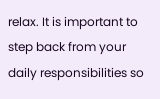relax. It is important to step back from your daily responsibilities so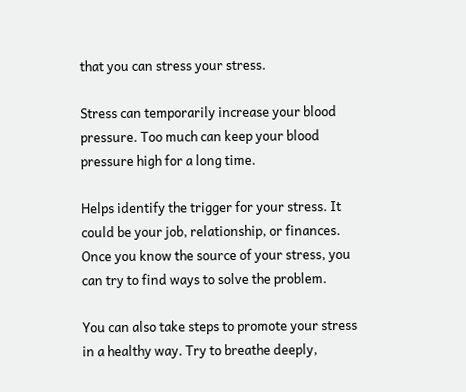that you can stress your stress.

Stress can temporarily increase your blood pressure. Too much can keep your blood pressure high for a long time.

Helps identify the trigger for your stress. It could be your job, relationship, or finances. Once you know the source of your stress, you can try to find ways to solve the problem.

You can also take steps to promote your stress in a healthy way. Try to breathe deeply,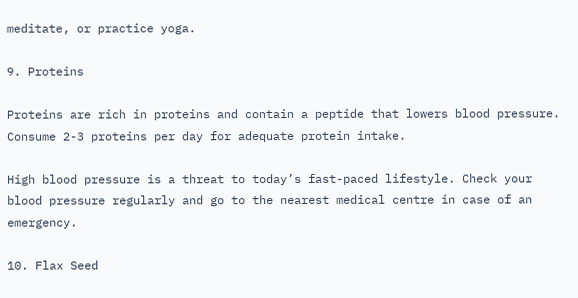meditate, or practice yoga.

9. Proteins

Proteins are rich in proteins and contain a peptide that lowers blood pressure. Consume 2-3 proteins per day for adequate protein intake.

High blood pressure is a threat to today’s fast-paced lifestyle. Check your blood pressure regularly and go to the nearest medical centre in case of an emergency.

10. Flax Seed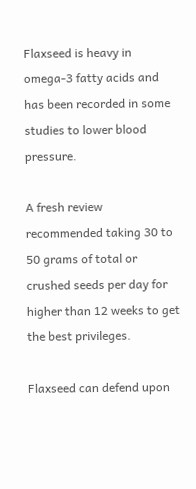Flaxseed is heavy in omega-3 fatty acids and has been recorded in some studies to lower blood pressure.

A fresh review recommended taking 30 to 50 grams of total or crushed seeds per day for higher than 12 weeks to get the best privileges.

Flaxseed can defend upon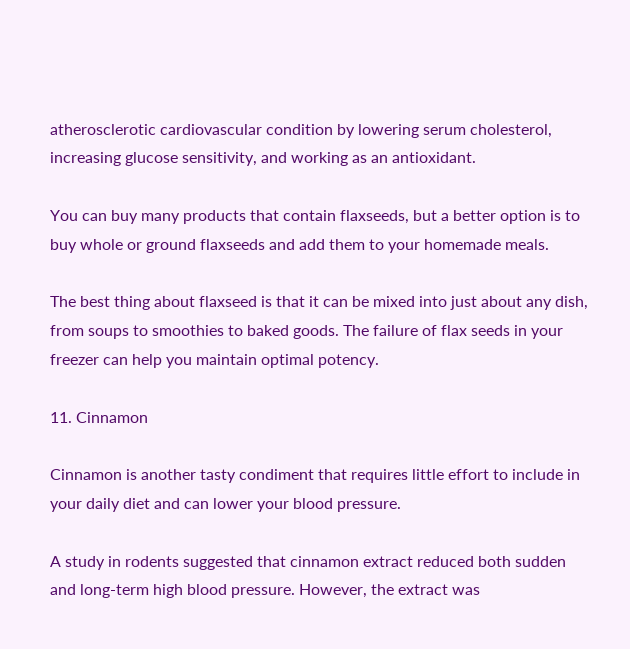atherosclerotic cardiovascular condition by lowering serum cholesterol, increasing glucose sensitivity, and working as an antioxidant.

You can buy many products that contain flaxseeds, but a better option is to buy whole or ground flaxseeds and add them to your homemade meals.

The best thing about flaxseed is that it can be mixed into just about any dish, from soups to smoothies to baked goods. The failure of flax seeds in your freezer can help you maintain optimal potency.

11. Cinnamon

Cinnamon is another tasty condiment that requires little effort to include in your daily diet and can lower your blood pressure.

A study in rodents suggested that cinnamon extract reduced both sudden and long-term high blood pressure. However, the extract was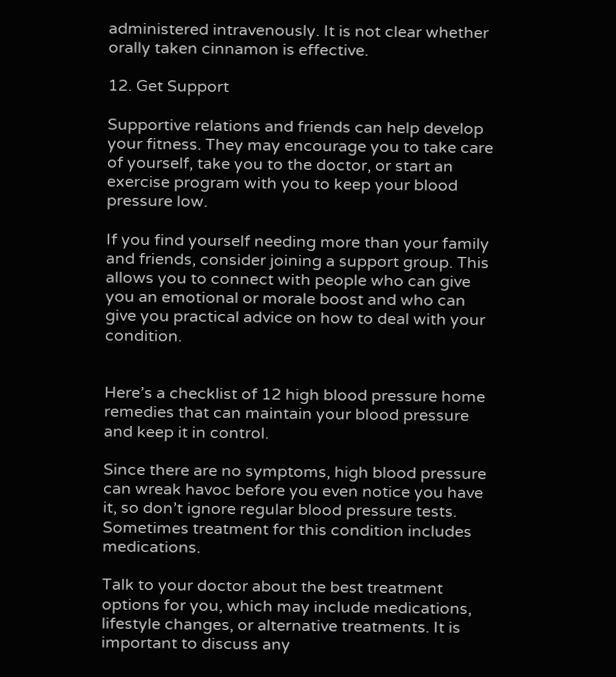administered intravenously. It is not clear whether orally taken cinnamon is effective.

12. Get Support

Supportive relations and friends can help develop your fitness. They may encourage you to take care of yourself, take you to the doctor, or start an exercise program with you to keep your blood pressure low.

If you find yourself needing more than your family and friends, consider joining a support group. This allows you to connect with people who can give you an emotional or morale boost and who can give you practical advice on how to deal with your condition.


Here’s a checklist of 12 high blood pressure home remedies that can maintain your blood pressure and keep it in control.

Since there are no symptoms, high blood pressure can wreak havoc before you even notice you have it, so don’t ignore regular blood pressure tests. Sometimes treatment for this condition includes medications.

Talk to your doctor about the best treatment options for you, which may include medications, lifestyle changes, or alternative treatments. It is important to discuss any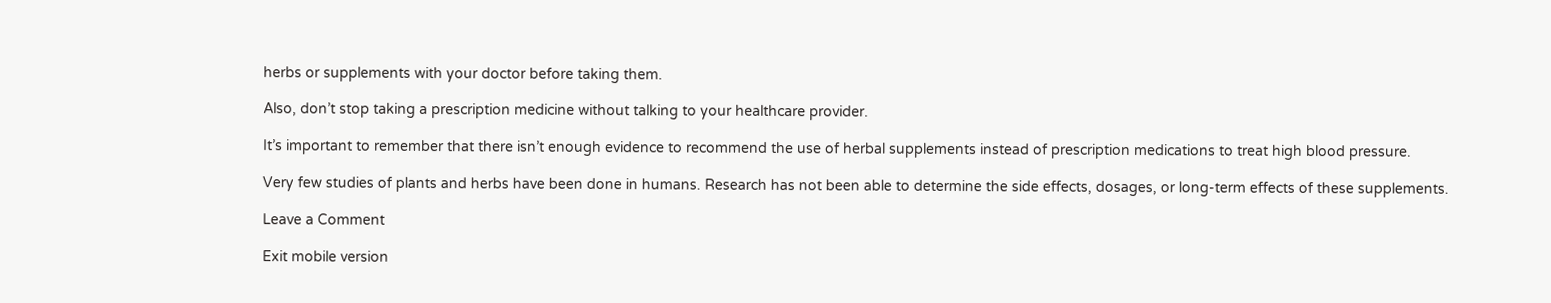herbs or supplements with your doctor before taking them.

Also, don’t stop taking a prescription medicine without talking to your healthcare provider.

It’s important to remember that there isn’t enough evidence to recommend the use of herbal supplements instead of prescription medications to treat high blood pressure.

Very few studies of plants and herbs have been done in humans. Research has not been able to determine the side effects, dosages, or long-term effects of these supplements.

Leave a Comment

Exit mobile version